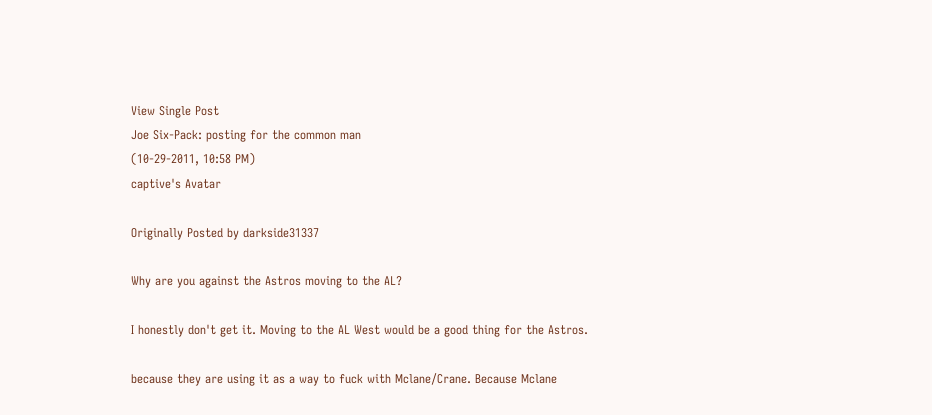View Single Post
Joe Six-Pack: posting for the common man
(10-29-2011, 10:58 PM)
captive's Avatar

Originally Posted by darkside31337

Why are you against the Astros moving to the AL?

I honestly don't get it. Moving to the AL West would be a good thing for the Astros.

because they are using it as a way to fuck with Mclane/Crane. Because Mclane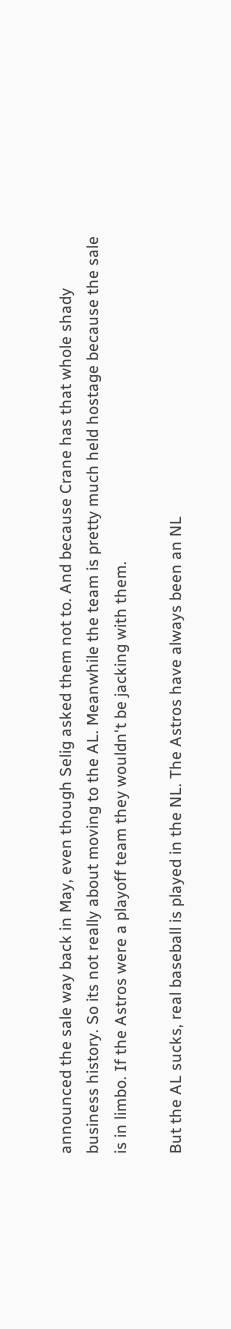announced the sale way back in May, even though Selig asked them not to. And because Crane has that whole shady business history. So its not really about moving to the AL. Meanwhile the team is pretty much held hostage because the sale is in limbo. If the Astros were a playoff team they wouldn't be jacking with them.

But the AL sucks, real baseball is played in the NL. The Astros have always been an NL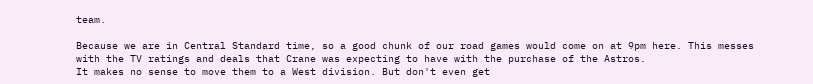team.

Because we are in Central Standard time, so a good chunk of our road games would come on at 9pm here. This messes with the TV ratings and deals that Crane was expecting to have with the purchase of the Astros.
It makes no sense to move them to a West division. But don't even get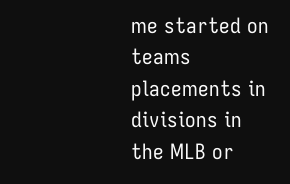me started on teams placements in divisions in the MLB or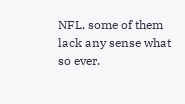NFL, some of them lack any sense what so ever.